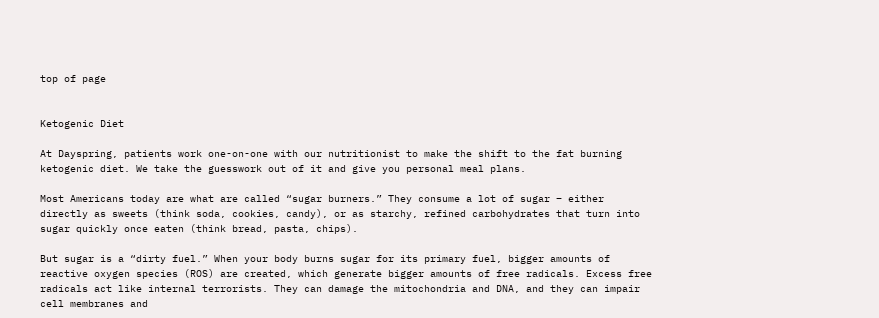top of page


Ketogenic Diet

At Dayspring, patients work one-on-one with our nutritionist to make the shift to the fat burning ketogenic diet. We take the guesswork out of it and give you personal meal plans.

Most Americans today are what are called “sugar burners.” They consume a lot of sugar – either directly as sweets (think soda, cookies, candy), or as starchy, refined carbohydrates that turn into sugar quickly once eaten (think bread, pasta, chips).

But sugar is a “dirty fuel.” When your body burns sugar for its primary fuel, bigger amounts of reactive oxygen species (ROS) are created, which generate bigger amounts of free radicals. Excess free radicals act like internal terrorists. They can damage the mitochondria and DNA, and they can impair cell membranes and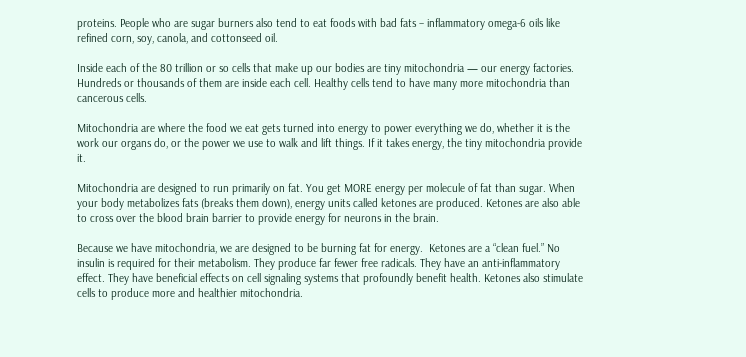proteins. People who are sugar burners also tend to eat foods with bad fats – inflammatory omega-6 oils like refined corn, soy, canola, and cottonseed oil.

Inside each of the 80 trillion or so cells that make up our bodies are tiny mitochondria — our energy factories. Hundreds or thousands of them are inside each cell. Healthy cells tend to have many more mitochondria than cancerous cells.

Mitochondria are where the food we eat gets turned into energy to power everything we do, whether it is the work our organs do, or the power we use to walk and lift things. If it takes energy, the tiny mitochondria provide it.

Mitochondria are designed to run primarily on fat. You get MORE energy per molecule of fat than sugar. When your body metabolizes fats (breaks them down), energy units called ketones are produced. Ketones are also able to cross over the blood brain barrier to provide energy for neurons in the brain.

Because we have mitochondria, we are designed to be burning fat for energy.  Ketones are a “clean fuel.” No insulin is required for their metabolism. They produce far fewer free radicals. They have an anti-inflammatory effect. They have beneficial effects on cell signaling systems that profoundly benefit health. Ketones also stimulate cells to produce more and healthier mitochondria.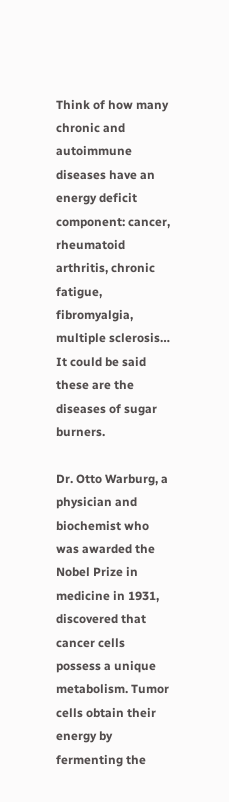Think of how many chronic and autoimmune diseases have an energy deficit component: cancer, rheumatoid arthritis, chronic fatigue, fibromyalgia, multiple sclerosis… It could be said these are the diseases of sugar burners.

Dr. Otto Warburg, a physician and biochemist who was awarded the Nobel Prize in medicine in 1931, discovered that cancer cells possess a unique metabolism. Tumor cells obtain their energy by fermenting the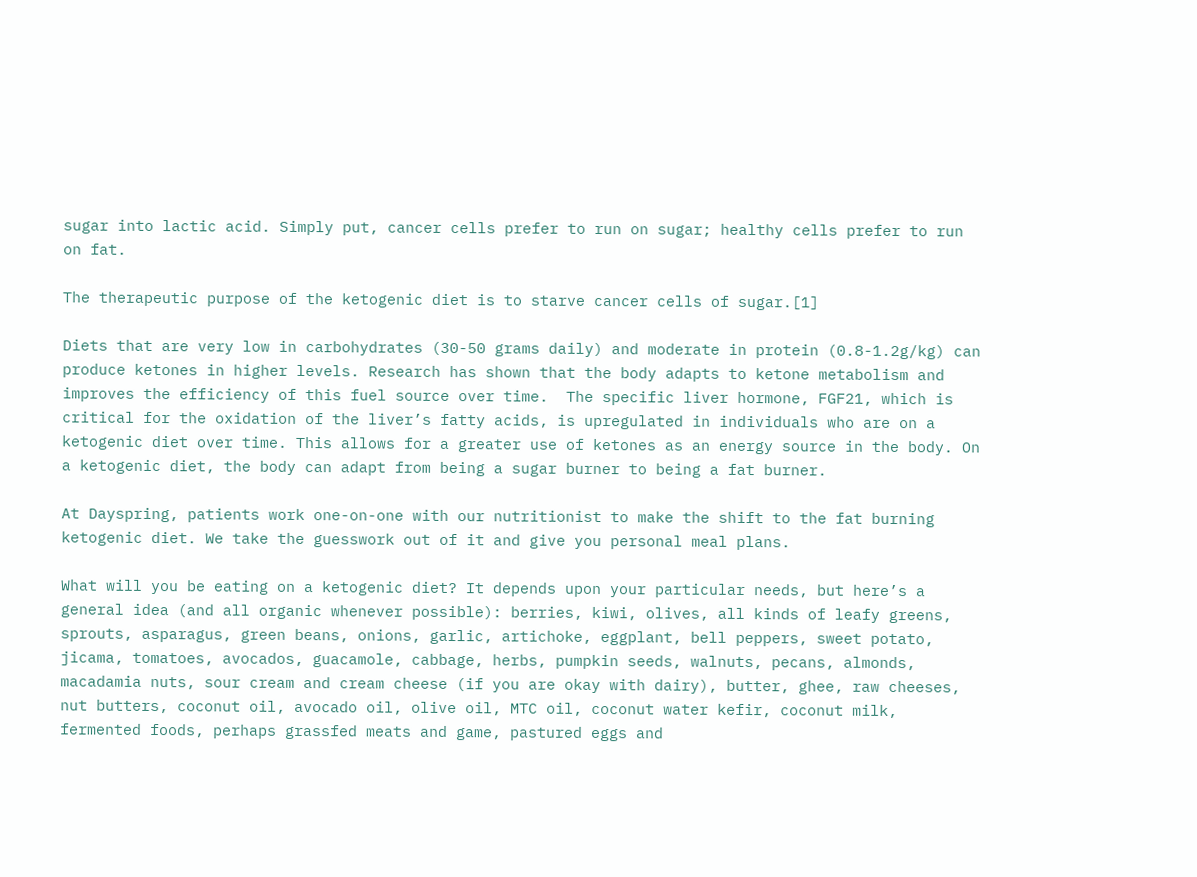sugar into lactic acid. Simply put, cancer cells prefer to run on sugar; healthy cells prefer to run on fat.

The therapeutic purpose of the ketogenic diet is to starve cancer cells of sugar.[1]

Diets that are very low in carbohydrates (30-50 grams daily) and moderate in protein (0.8-1.2g/kg) can produce ketones in higher levels. Research has shown that the body adapts to ketone metabolism and improves the efficiency of this fuel source over time.  The specific liver hormone, FGF21, which is critical for the oxidation of the liver’s fatty acids, is upregulated in individuals who are on a ketogenic diet over time. This allows for a greater use of ketones as an energy source in the body. On a ketogenic diet, the body can adapt from being a sugar burner to being a fat burner.

At Dayspring, patients work one-on-one with our nutritionist to make the shift to the fat burning ketogenic diet. We take the guesswork out of it and give you personal meal plans.

What will you be eating on a ketogenic diet? It depends upon your particular needs, but here’s a general idea (and all organic whenever possible): berries, kiwi, olives, all kinds of leafy greens, sprouts, asparagus, green beans, onions, garlic, artichoke, eggplant, bell peppers, sweet potato, jicama, tomatoes, avocados, guacamole, cabbage, herbs, pumpkin seeds, walnuts, pecans, almonds, macadamia nuts, sour cream and cream cheese (if you are okay with dairy), butter, ghee, raw cheeses, nut butters, coconut oil, avocado oil, olive oil, MTC oil, coconut water kefir, coconut milk, fermented foods, perhaps grassfed meats and game, pastured eggs and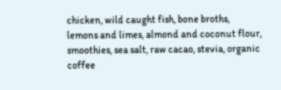chicken, wild caught fish, bone broths, lemons and limes, almond and coconut flour, smoothies, sea salt, raw cacao, stevia, organic coffee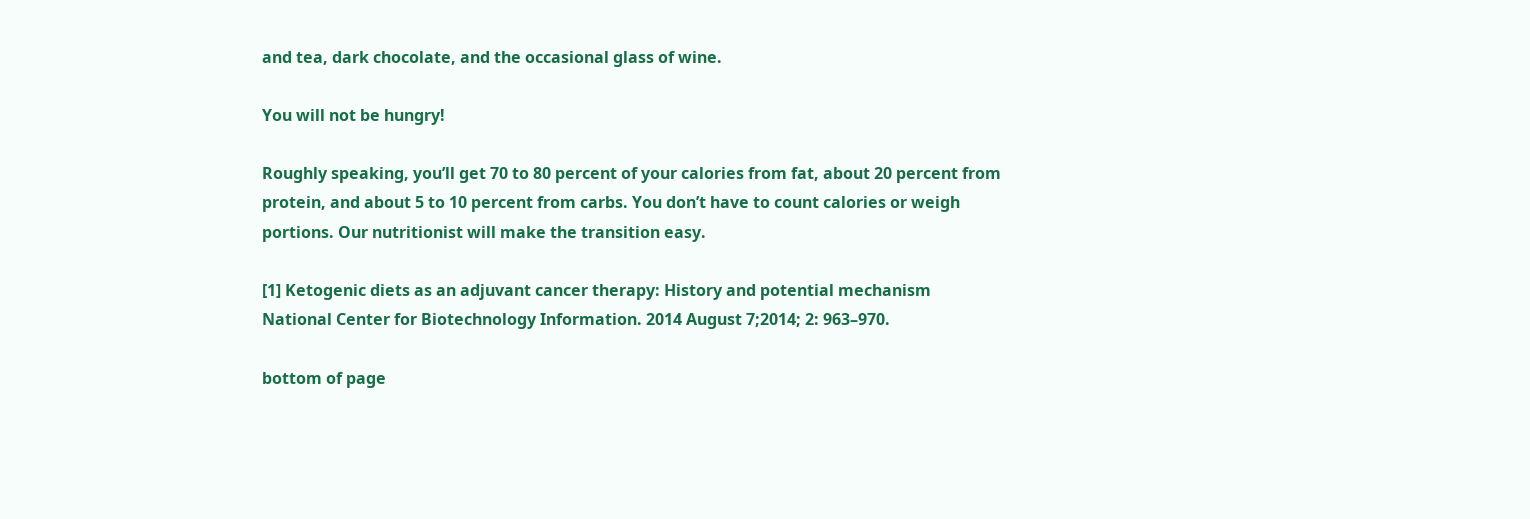and tea, dark chocolate, and the occasional glass of wine.

You will not be hungry!

Roughly speaking, you’ll get 70 to 80 percent of your calories from fat, about 20 percent from protein, and about 5 to 10 percent from carbs. You don’t have to count calories or weigh portions. Our nutritionist will make the transition easy.

[1] Ketogenic diets as an adjuvant cancer therapy: History and potential mechanism National Center for Biotechnology Information. 2014 August 7;2014; 2: 963–970.

bottom of page